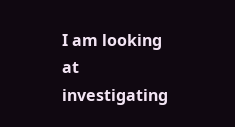I am looking at investigating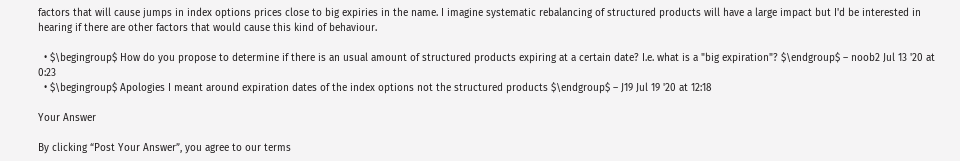factors that will cause jumps in index options prices close to big expiries in the name. I imagine systematic rebalancing of structured products will have a large impact but I'd be interested in hearing if there are other factors that would cause this kind of behaviour.

  • $\begingroup$ How do you propose to determine if there is an usual amount of structured products expiring at a certain date? I.e. what is a "big expiration"? $\endgroup$ – noob2 Jul 13 '20 at 0:23
  • $\begingroup$ Apologies I meant around expiration dates of the index options not the structured products $\endgroup$ – J19 Jul 19 '20 at 12:18

Your Answer

By clicking “Post Your Answer”, you agree to our terms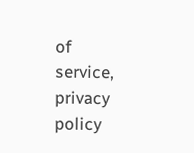of service, privacy policy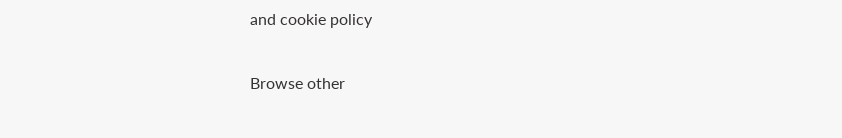and cookie policy

Browse other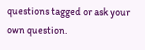questions tagged or ask your own question.